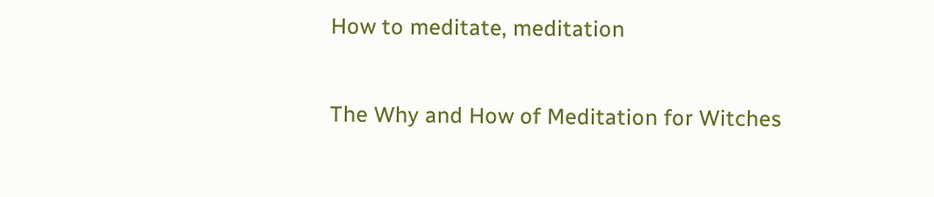How to meditate, meditation

The Why and How of Meditation for Witches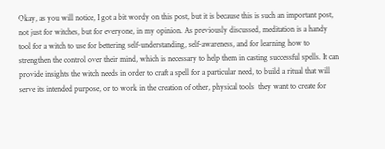Okay, as you will notice, I got a bit wordy on this post, but it is because this is such an important post, not just for witches, but for everyone, in my opinion. As previously discussed, meditation is a handy tool for a witch to use for bettering self-understanding, self-awareness, and for learning how to strengthen the control over their mind, which is necessary to help them in casting successful spells. It can provide insights the witch needs in order to craft a spell for a particular need, to build a ritual that will serve its intended purpose, or to work in the creation of other, physical tools  they want to create for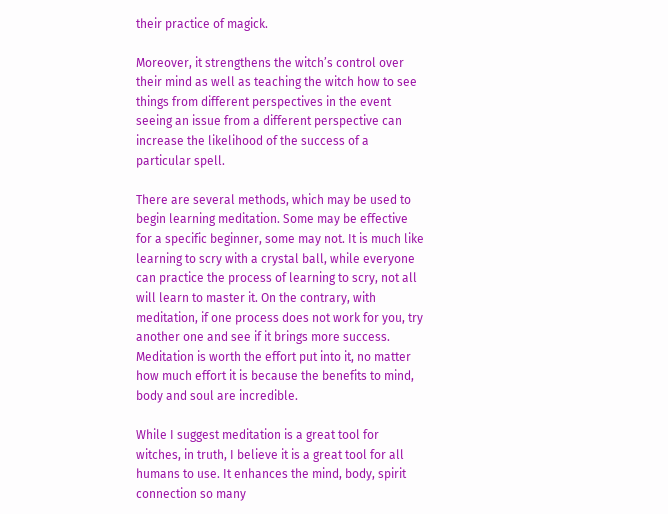their practice of magick.

Moreover, it strengthens the witch’s control over their mind as well as teaching the witch how to see things from different perspectives in the event seeing an issue from a different perspective can increase the likelihood of the success of a particular spell.

There are several methods, which may be used to begin learning meditation. Some may be effective for a specific beginner, some may not. It is much like learning to scry with a crystal ball, while everyone can practice the process of learning to scry, not all will learn to master it. On the contrary, with meditation, if one process does not work for you, try another one and see if it brings more success. Meditation is worth the effort put into it, no matter how much effort it is because the benefits to mind, body and soul are incredible.

While I suggest meditation is a great tool for witches, in truth, I believe it is a great tool for all humans to use. It enhances the mind, body, spirit connection so many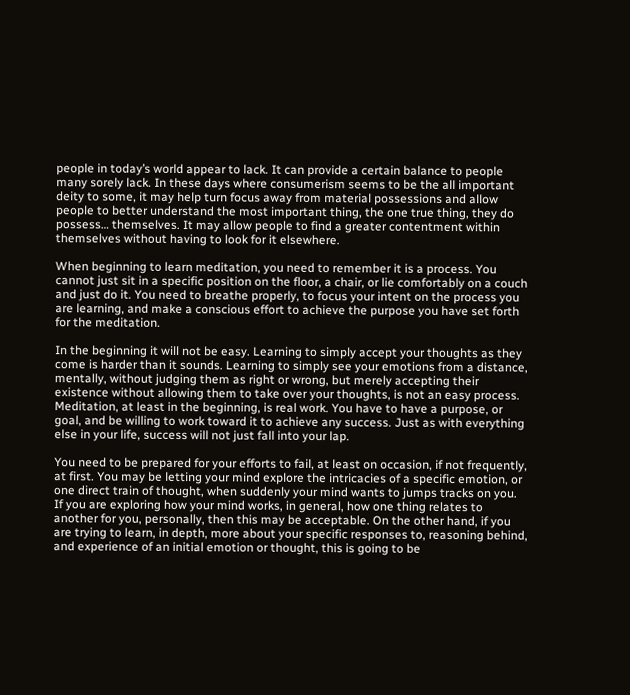people in today’s world appear to lack. It can provide a certain balance to people many sorely lack. In these days where consumerism seems to be the all important deity to some, it may help turn focus away from material possessions and allow people to better understand the most important thing, the one true thing, they do possess… themselves. It may allow people to find a greater contentment within themselves without having to look for it elsewhere.

When beginning to learn meditation, you need to remember it is a process. You cannot just sit in a specific position on the floor, a chair, or lie comfortably on a couch and just do it. You need to breathe properly, to focus your intent on the process you are learning, and make a conscious effort to achieve the purpose you have set forth for the meditation.

In the beginning it will not be easy. Learning to simply accept your thoughts as they come is harder than it sounds. Learning to simply see your emotions from a distance, mentally, without judging them as right or wrong, but merely accepting their existence without allowing them to take over your thoughts, is not an easy process. Meditation, at least in the beginning, is real work. You have to have a purpose, or goal, and be willing to work toward it to achieve any success. Just as with everything else in your life, success will not just fall into your lap.

You need to be prepared for your efforts to fail, at least on occasion, if not frequently, at first. You may be letting your mind explore the intricacies of a specific emotion, or one direct train of thought, when suddenly your mind wants to jumps tracks on you. If you are exploring how your mind works, in general, how one thing relates to another for you, personally, then this may be acceptable. On the other hand, if you are trying to learn, in depth, more about your specific responses to, reasoning behind, and experience of an initial emotion or thought, this is going to be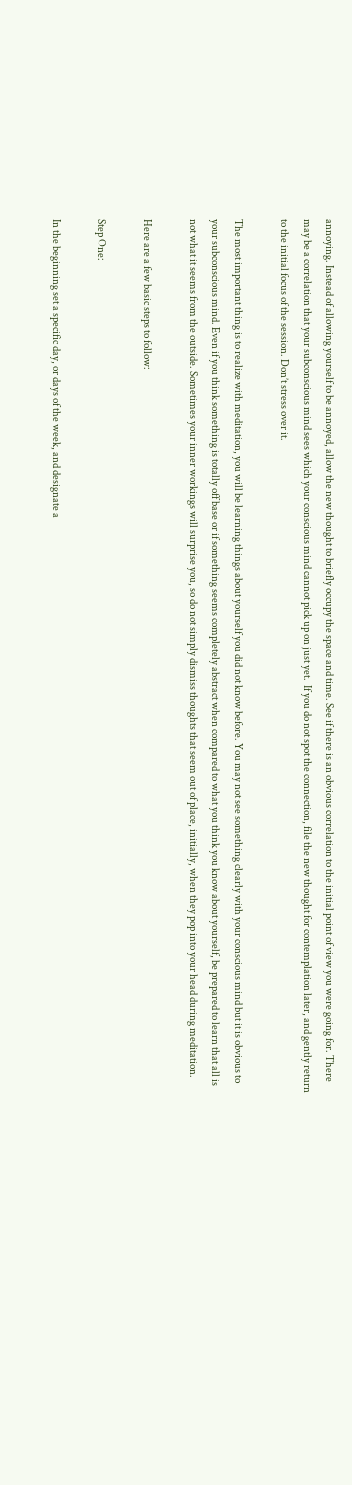annoying. Instead of allowing yourself to be annoyed, allow the new thought to briefly occupy the space and time. See if there is an obvious correlation to the initial point of view you were going for. There may be a correlation that your subconscious mind sees which your conscious mind cannot pick up on just yet.  If you do not spot the connection, file the new thought for contemplation later, and gently return to the initial focus of the session. Don’t stress over it.

The most important thing is to realize with meditation, you will be learning things about yourself you did not know before. You may not see something clearly with your conscious mind but it is obvious to your subconscious mind. Even if you think something is totally off base or if something seems completely abstract when compared to what you think you know about yourself, be prepared to learn that all is not what it seems from the outside. Sometimes your inner workings will surprise you, so do not simply dismiss thoughts that seem out of place, initially, when they pop into your head during meditation.

Here are a few basic steps to follow:

Step One:

In the beginning set a specific day, or days of the week, and designate a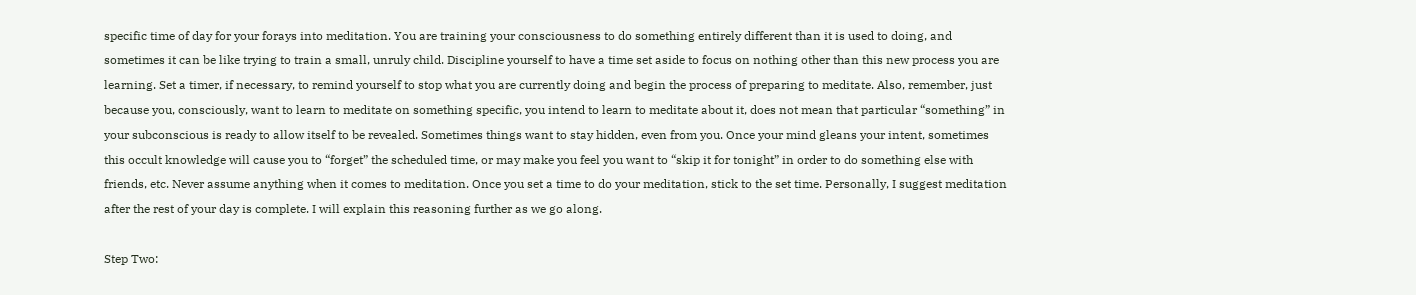specific time of day for your forays into meditation. You are training your consciousness to do something entirely different than it is used to doing, and sometimes it can be like trying to train a small, unruly child. Discipline yourself to have a time set aside to focus on nothing other than this new process you are learning. Set a timer, if necessary, to remind yourself to stop what you are currently doing and begin the process of preparing to meditate. Also, remember, just because you, consciously, want to learn to meditate on something specific, you intend to learn to meditate about it, does not mean that particular “something” in your subconscious is ready to allow itself to be revealed. Sometimes things want to stay hidden, even from you. Once your mind gleans your intent, sometimes this occult knowledge will cause you to “forget” the scheduled time, or may make you feel you want to “skip it for tonight” in order to do something else with friends, etc. Never assume anything when it comes to meditation. Once you set a time to do your meditation, stick to the set time. Personally, I suggest meditation after the rest of your day is complete. I will explain this reasoning further as we go along.

Step Two: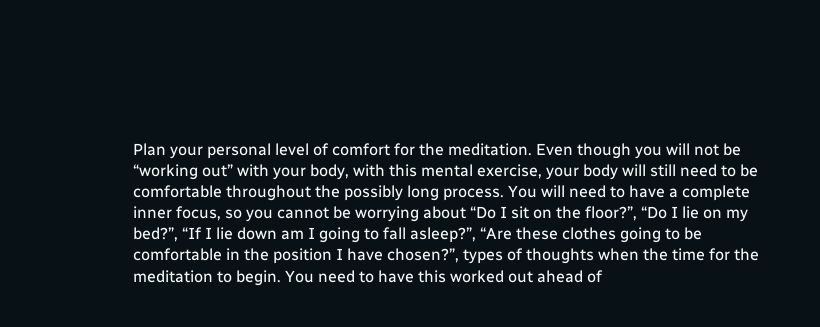Plan your personal level of comfort for the meditation. Even though you will not be “working out” with your body, with this mental exercise, your body will still need to be comfortable throughout the possibly long process. You will need to have a complete inner focus, so you cannot be worrying about “Do I sit on the floor?”, “Do I lie on my bed?”, “If I lie down am I going to fall asleep?”, “Are these clothes going to be comfortable in the position I have chosen?”, types of thoughts when the time for the meditation to begin. You need to have this worked out ahead of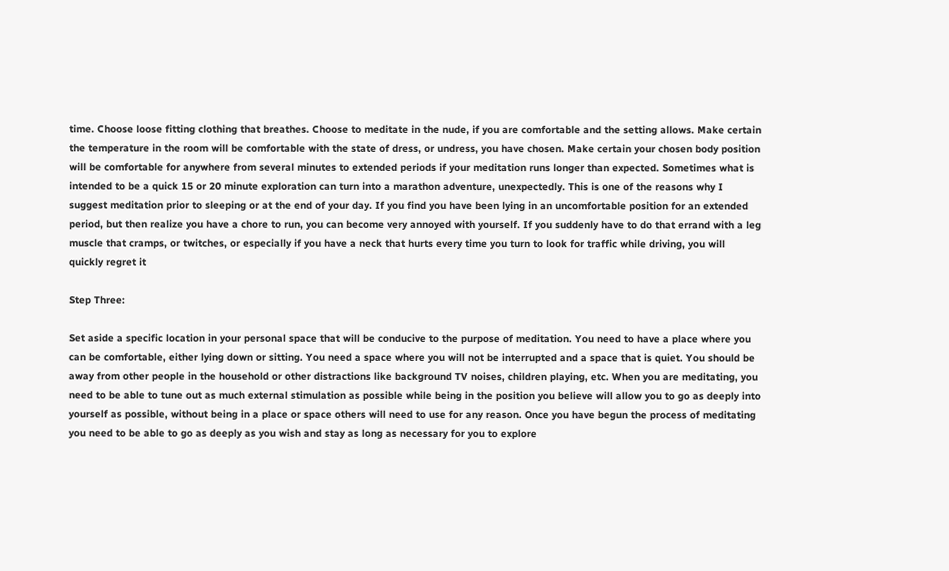time. Choose loose fitting clothing that breathes. Choose to meditate in the nude, if you are comfortable and the setting allows. Make certain the temperature in the room will be comfortable with the state of dress, or undress, you have chosen. Make certain your chosen body position will be comfortable for anywhere from several minutes to extended periods if your meditation runs longer than expected. Sometimes what is intended to be a quick 15 or 20 minute exploration can turn into a marathon adventure, unexpectedly. This is one of the reasons why I suggest meditation prior to sleeping or at the end of your day. If you find you have been lying in an uncomfortable position for an extended period, but then realize you have a chore to run, you can become very annoyed with yourself. If you suddenly have to do that errand with a leg muscle that cramps, or twitches, or especially if you have a neck that hurts every time you turn to look for traffic while driving, you will quickly regret it

Step Three:

Set aside a specific location in your personal space that will be conducive to the purpose of meditation. You need to have a place where you can be comfortable, either lying down or sitting. You need a space where you will not be interrupted and a space that is quiet. You should be away from other people in the household or other distractions like background TV noises, children playing, etc. When you are meditating, you need to be able to tune out as much external stimulation as possible while being in the position you believe will allow you to go as deeply into yourself as possible, without being in a place or space others will need to use for any reason. Once you have begun the process of meditating you need to be able to go as deeply as you wish and stay as long as necessary for you to explore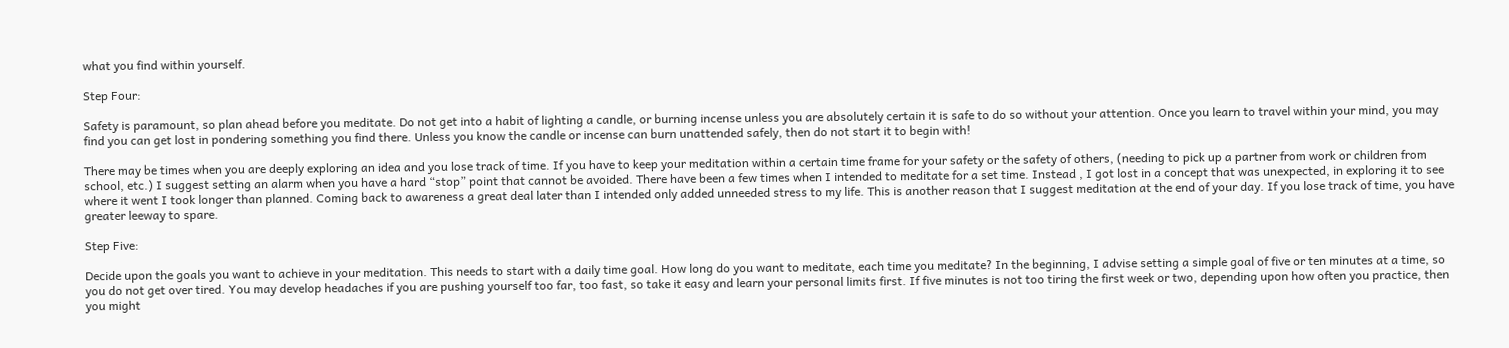what you find within yourself.

Step Four:

Safety is paramount, so plan ahead before you meditate. Do not get into a habit of lighting a candle, or burning incense unless you are absolutely certain it is safe to do so without your attention. Once you learn to travel within your mind, you may find you can get lost in pondering something you find there. Unless you know the candle or incense can burn unattended safely, then do not start it to begin with!

There may be times when you are deeply exploring an idea and you lose track of time. If you have to keep your meditation within a certain time frame for your safety or the safety of others, (needing to pick up a partner from work or children from school, etc.) I suggest setting an alarm when you have a hard “stop” point that cannot be avoided. There have been a few times when I intended to meditate for a set time. Instead , I got lost in a concept that was unexpected, in exploring it to see where it went I took longer than planned. Coming back to awareness a great deal later than I intended only added unneeded stress to my life. This is another reason that I suggest meditation at the end of your day. If you lose track of time, you have greater leeway to spare.

Step Five:

Decide upon the goals you want to achieve in your meditation. This needs to start with a daily time goal. How long do you want to meditate, each time you meditate? In the beginning, I advise setting a simple goal of five or ten minutes at a time, so you do not get over tired. You may develop headaches if you are pushing yourself too far, too fast, so take it easy and learn your personal limits first. If five minutes is not too tiring the first week or two, depending upon how often you practice, then you might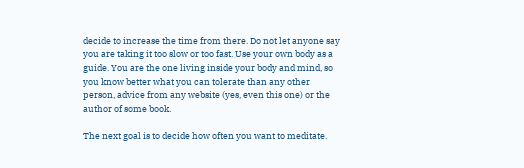decide to increase the time from there. Do not let anyone say you are taking it too slow or too fast. Use your own body as a guide. You are the one living inside your body and mind, so you know better what you can tolerate than any other person, advice from any website (yes, even this one) or the author of some book.

The next goal is to decide how often you want to meditate.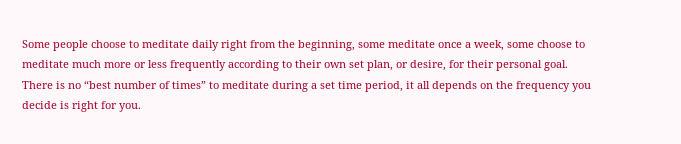Some people choose to meditate daily right from the beginning, some meditate once a week, some choose to meditate much more or less frequently according to their own set plan, or desire, for their personal goal. There is no “best number of times” to meditate during a set time period, it all depends on the frequency you decide is right for you.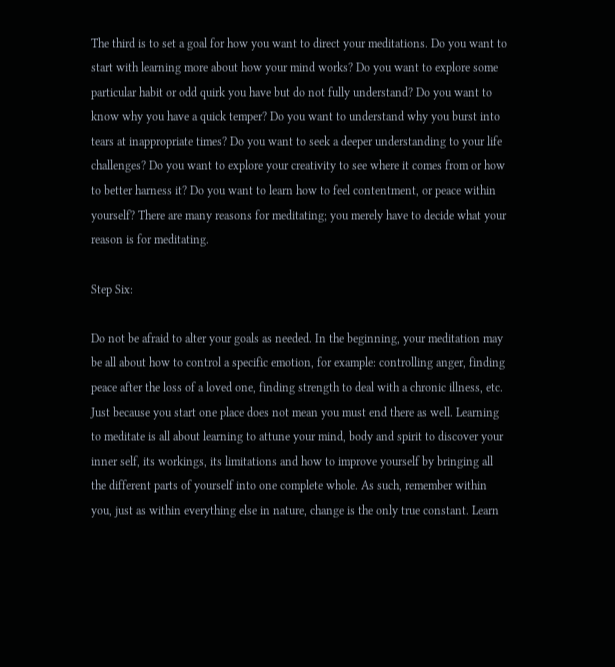The third is to set a goal for how you want to direct your meditations. Do you want to start with learning more about how your mind works? Do you want to explore some particular habit or odd quirk you have but do not fully understand? Do you want to know why you have a quick temper? Do you want to understand why you burst into tears at inappropriate times? Do you want to seek a deeper understanding to your life challenges? Do you want to explore your creativity to see where it comes from or how to better harness it? Do you want to learn how to feel contentment, or peace within yourself? There are many reasons for meditating; you merely have to decide what your reason is for meditating.

Step Six:

Do not be afraid to alter your goals as needed. In the beginning, your meditation may be all about how to control a specific emotion, for example: controlling anger, finding peace after the loss of a loved one, finding strength to deal with a chronic illness, etc. Just because you start one place does not mean you must end there as well. Learning to meditate is all about learning to attune your mind, body and spirit to discover your inner self, its workings, its limitations and how to improve yourself by bringing all the different parts of yourself into one complete whole. As such, remember within you, just as within everything else in nature, change is the only true constant. Learn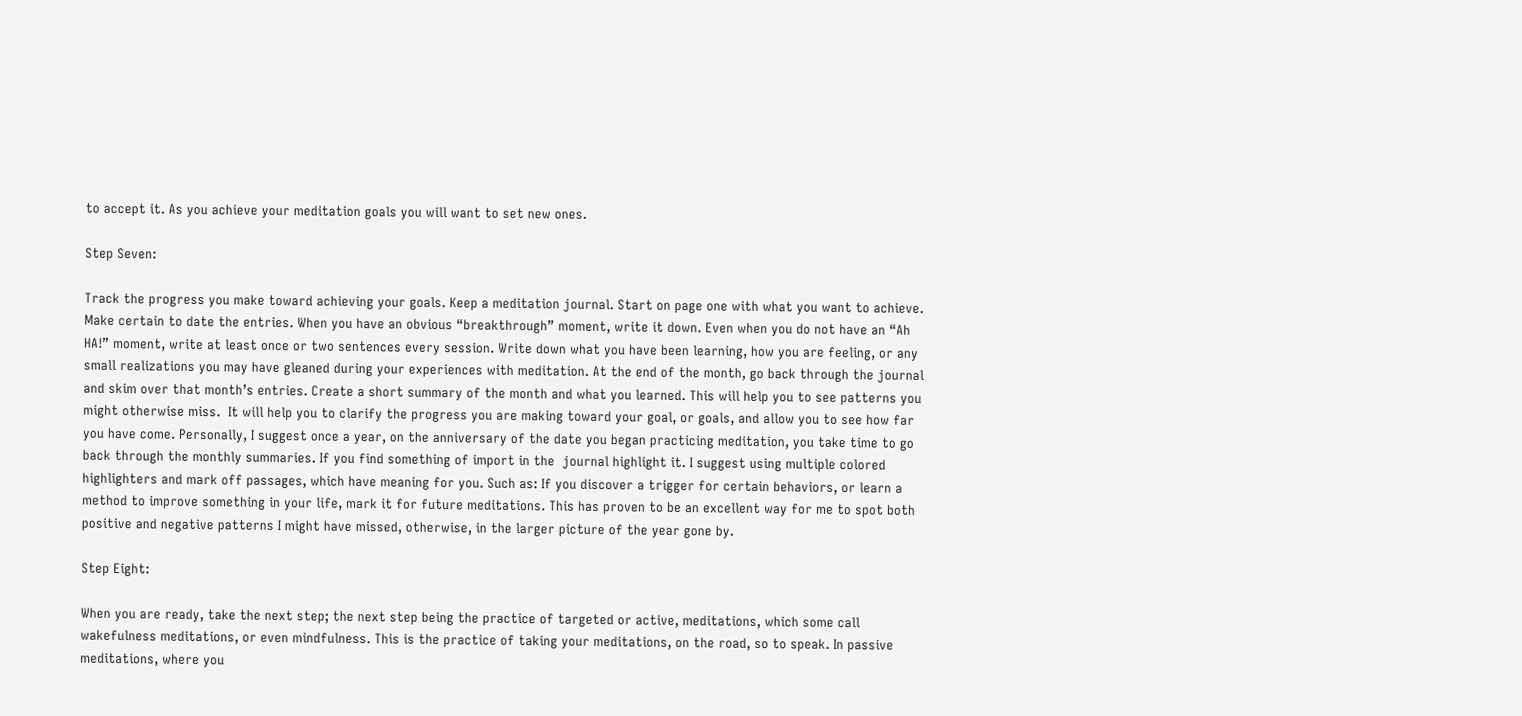to accept it. As you achieve your meditation goals you will want to set new ones.

Step Seven:

Track the progress you make toward achieving your goals. Keep a meditation journal. Start on page one with what you want to achieve. Make certain to date the entries. When you have an obvious “breakthrough” moment, write it down. Even when you do not have an “Ah HA!” moment, write at least once or two sentences every session. Write down what you have been learning, how you are feeling, or any small realizations you may have gleaned during your experiences with meditation. At the end of the month, go back through the journal and skim over that month’s entries. Create a short summary of the month and what you learned. This will help you to see patterns you might otherwise miss.  It will help you to clarify the progress you are making toward your goal, or goals, and allow you to see how far you have come. Personally, I suggest once a year, on the anniversary of the date you began practicing meditation, you take time to go back through the monthly summaries. If you find something of import in the  journal highlight it. I suggest using multiple colored highlighters and mark off passages, which have meaning for you. Such as: If you discover a trigger for certain behaviors, or learn a method to improve something in your life, mark it for future meditations. This has proven to be an excellent way for me to spot both positive and negative patterns I might have missed, otherwise, in the larger picture of the year gone by.

Step Eight:

When you are ready, take the next step; the next step being the practice of targeted or active, meditations, which some call wakefulness meditations, or even mindfulness. This is the practice of taking your meditations, on the road, so to speak. In passive meditations, where you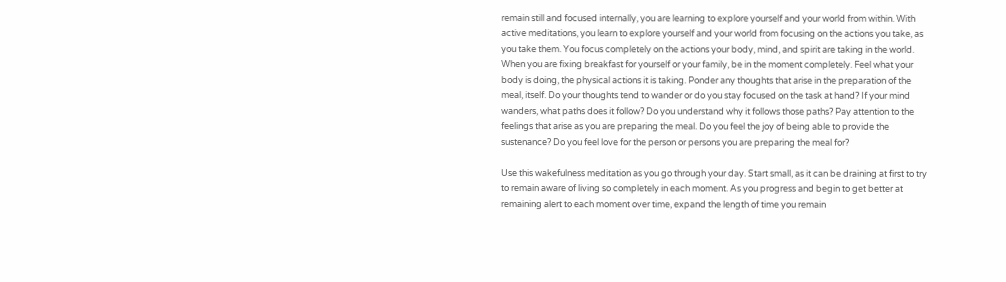remain still and focused internally, you are learning to explore yourself and your world from within. With active meditations, you learn to explore yourself and your world from focusing on the actions you take, as you take them. You focus completely on the actions your body, mind, and spirit are taking in the world. When you are fixing breakfast for yourself or your family, be in the moment completely. Feel what your body is doing, the physical actions it is taking. Ponder any thoughts that arise in the preparation of the meal, itself. Do your thoughts tend to wander or do you stay focused on the task at hand? If your mind wanders, what paths does it follow? Do you understand why it follows those paths? Pay attention to the feelings that arise as you are preparing the meal. Do you feel the joy of being able to provide the sustenance? Do you feel love for the person or persons you are preparing the meal for?

Use this wakefulness meditation as you go through your day. Start small, as it can be draining at first to try to remain aware of living so completely in each moment. As you progress and begin to get better at remaining alert to each moment over time, expand the length of time you remain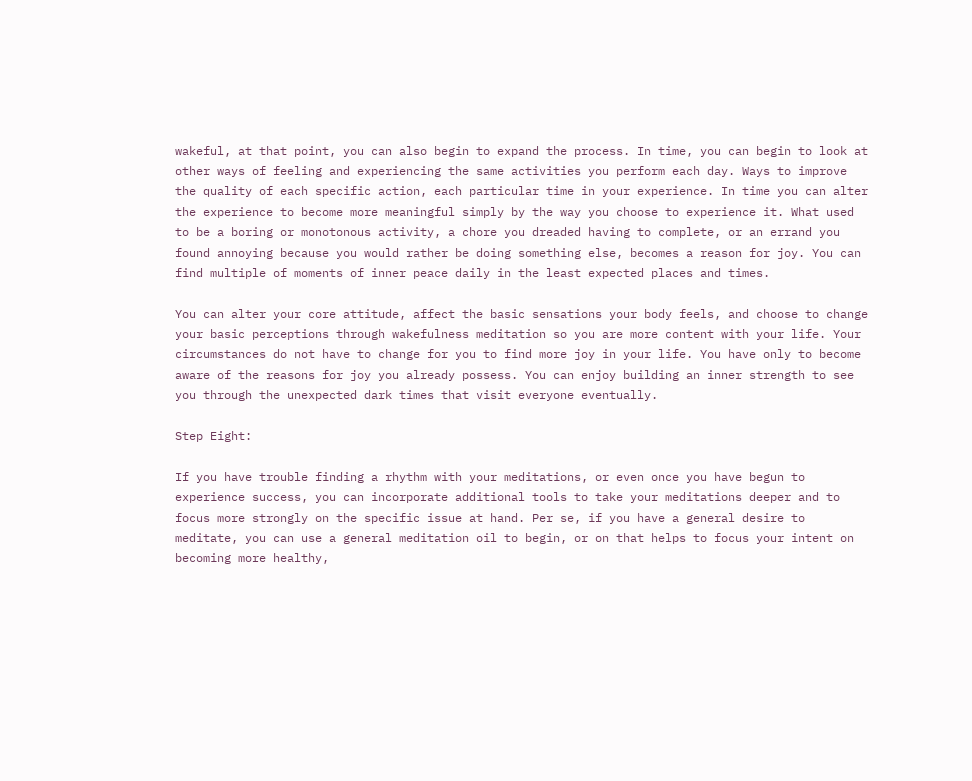wakeful, at that point, you can also begin to expand the process. In time, you can begin to look at other ways of feeling and experiencing the same activities you perform each day. Ways to improve the quality of each specific action, each particular time in your experience. In time you can alter the experience to become more meaningful simply by the way you choose to experience it. What used to be a boring or monotonous activity, a chore you dreaded having to complete, or an errand you found annoying because you would rather be doing something else, becomes a reason for joy. You can find multiple of moments of inner peace daily in the least expected places and times.

You can alter your core attitude, affect the basic sensations your body feels, and choose to change your basic perceptions through wakefulness meditation so you are more content with your life. Your circumstances do not have to change for you to find more joy in your life. You have only to become aware of the reasons for joy you already possess. You can enjoy building an inner strength to see you through the unexpected dark times that visit everyone eventually.

Step Eight:

If you have trouble finding a rhythm with your meditations, or even once you have begun to experience success, you can incorporate additional tools to take your meditations deeper and to focus more strongly on the specific issue at hand. Per se, if you have a general desire to meditate, you can use a general meditation oil to begin, or on that helps to focus your intent on becoming more healthy,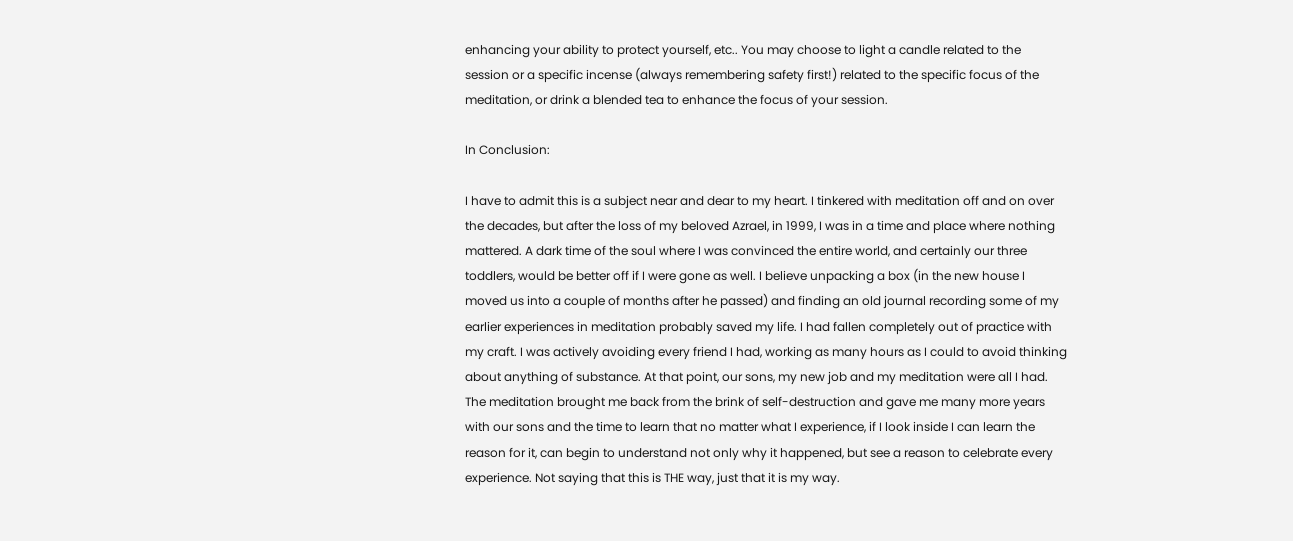enhancing your ability to protect yourself, etc.. You may choose to light a candle related to the session or a specific incense (always remembering safety first!) related to the specific focus of the meditation, or drink a blended tea to enhance the focus of your session.

In Conclusion:

I have to admit this is a subject near and dear to my heart. I tinkered with meditation off and on over the decades, but after the loss of my beloved Azrael, in 1999, I was in a time and place where nothing mattered. A dark time of the soul where I was convinced the entire world, and certainly our three toddlers, would be better off if I were gone as well. I believe unpacking a box (in the new house I moved us into a couple of months after he passed) and finding an old journal recording some of my earlier experiences in meditation probably saved my life. I had fallen completely out of practice with my craft. I was actively avoiding every friend I had, working as many hours as I could to avoid thinking about anything of substance. At that point, our sons, my new job and my meditation were all I had. The meditation brought me back from the brink of self-destruction and gave me many more years with our sons and the time to learn that no matter what I experience, if I look inside I can learn the reason for it, can begin to understand not only why it happened, but see a reason to celebrate every experience. Not saying that this is THE way, just that it is my way.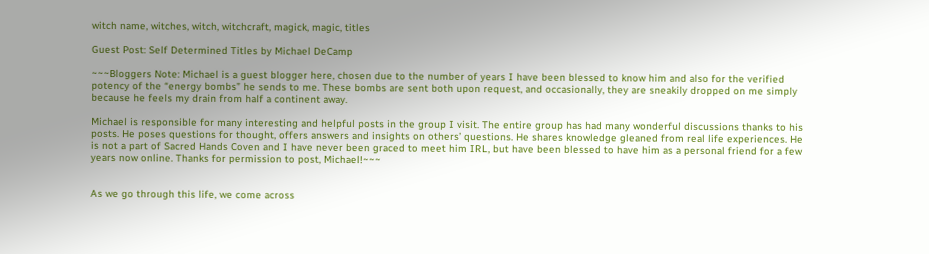witch name, witches, witch, witchcraft, magick, magic, titles

Guest Post: Self Determined Titles by Michael DeCamp

~~~Bloggers Note: Michael is a guest blogger here, chosen due to the number of years I have been blessed to know him and also for the verified potency of the “energy bombs” he sends to me. These bombs are sent both upon request, and occasionally, they are sneakily dropped on me simply because he feels my drain from half a continent away.

Michael is responsible for many interesting and helpful posts in the group I visit. The entire group has had many wonderful discussions thanks to his posts. He poses questions for thought, offers answers and insights on others’ questions. He shares knowledge gleaned from real life experiences. He is not a part of Sacred Hands Coven and I have never been graced to meet him IRL, but have been blessed to have him as a personal friend for a few years now online. Thanks for permission to post, Michael!~~~


As we go through this life, we come across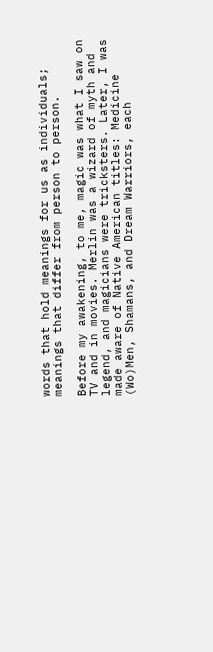words that hold meanings for us as individuals; meanings that differ from person to person.

Before my awakening, to me, magic was what I saw on TV and in movies. Merlin was a wizard of myth and legend, and magicians were tricksters. Later, I was made aware of Native American titles: Medicine (Wo)Men, Shamans, and Dream Warriors, each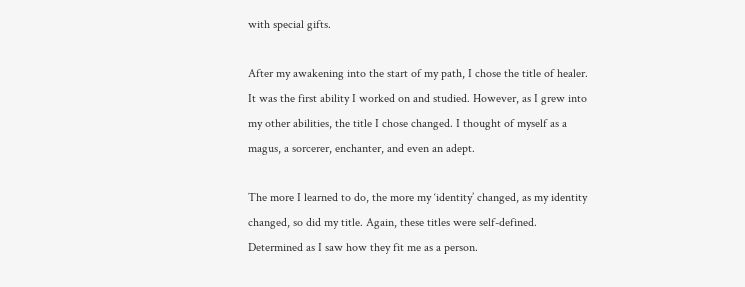with special gifts.

After my awakening into the start of my path, I chose the title of healer. It was the first ability I worked on and studied. However, as I grew into my other abilities, the title I chose changed. I thought of myself as a magus, a sorcerer, enchanter, and even an adept.

The more I learned to do, the more my ‘identity’ changed, as my identity changed, so did my title. Again, these titles were self-defined. Determined as I saw how they fit me as a person.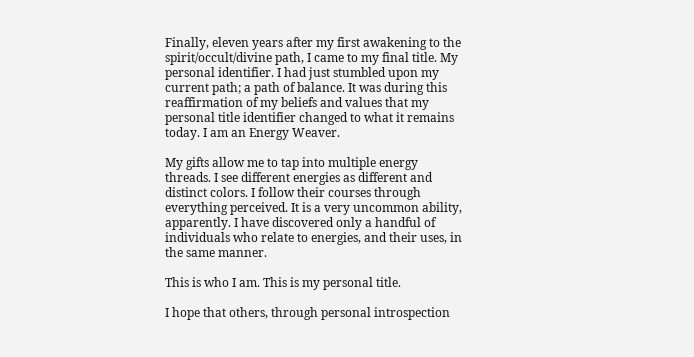Finally, eleven years after my first awakening to the spirit/occult/divine path, I came to my final title. My personal identifier. I had just stumbled upon my current path; a path of balance. It was during this reaffirmation of my beliefs and values that my personal title identifier changed to what it remains today. I am an Energy Weaver.

My gifts allow me to tap into multiple energy threads. I see different energies as different and distinct colors. I follow their courses through everything perceived. It is a very uncommon ability, apparently. I have discovered only a handful of individuals who relate to energies, and their uses, in the same manner.

This is who I am. This is my personal title.

I hope that others, through personal introspection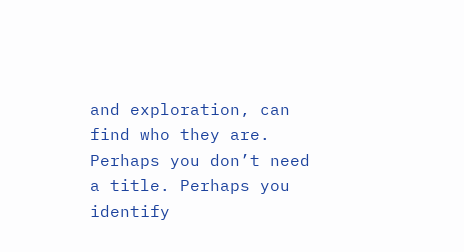and exploration, can find who they are. Perhaps you don’t need a title. Perhaps you identify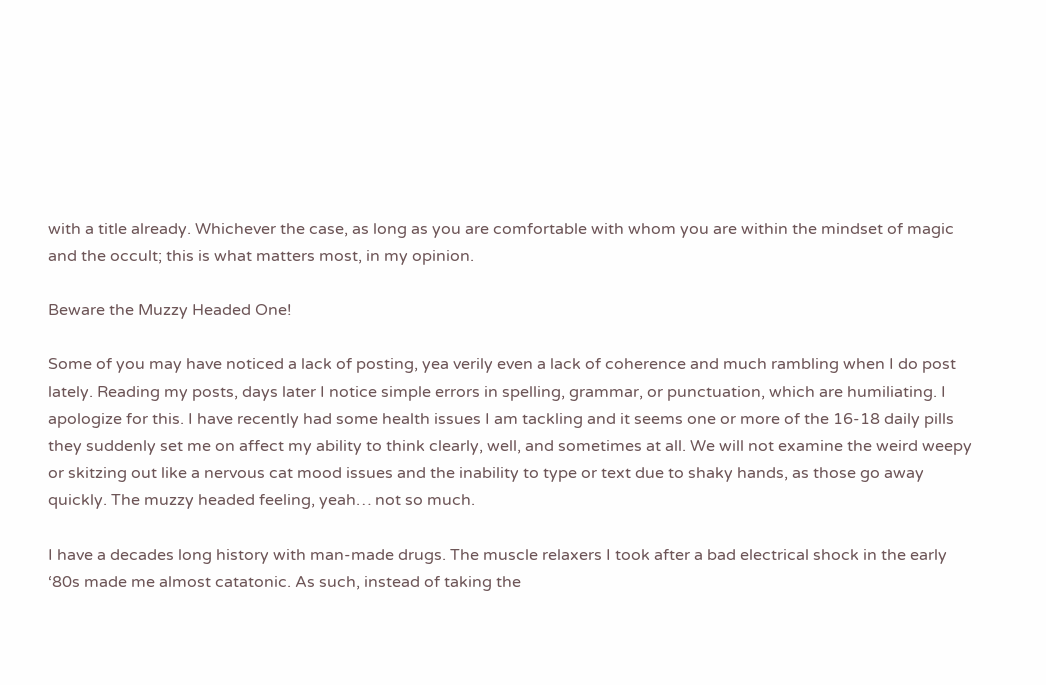with a title already. Whichever the case, as long as you are comfortable with whom you are within the mindset of magic and the occult; this is what matters most, in my opinion.

Beware the Muzzy Headed One!

Some of you may have noticed a lack of posting, yea verily even a lack of coherence and much rambling when I do post lately. Reading my posts, days later I notice simple errors in spelling, grammar, or punctuation, which are humiliating. I apologize for this. I have recently had some health issues I am tackling and it seems one or more of the 16-18 daily pills they suddenly set me on affect my ability to think clearly, well, and sometimes at all. We will not examine the weird weepy or skitzing out like a nervous cat mood issues and the inability to type or text due to shaky hands, as those go away quickly. The muzzy headed feeling, yeah… not so much.

I have a decades long history with man-made drugs. The muscle relaxers I took after a bad electrical shock in the early ‘80s made me almost catatonic. As such, instead of taking the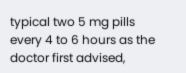typical two 5 mg pills every 4 to 6 hours as the doctor first advised,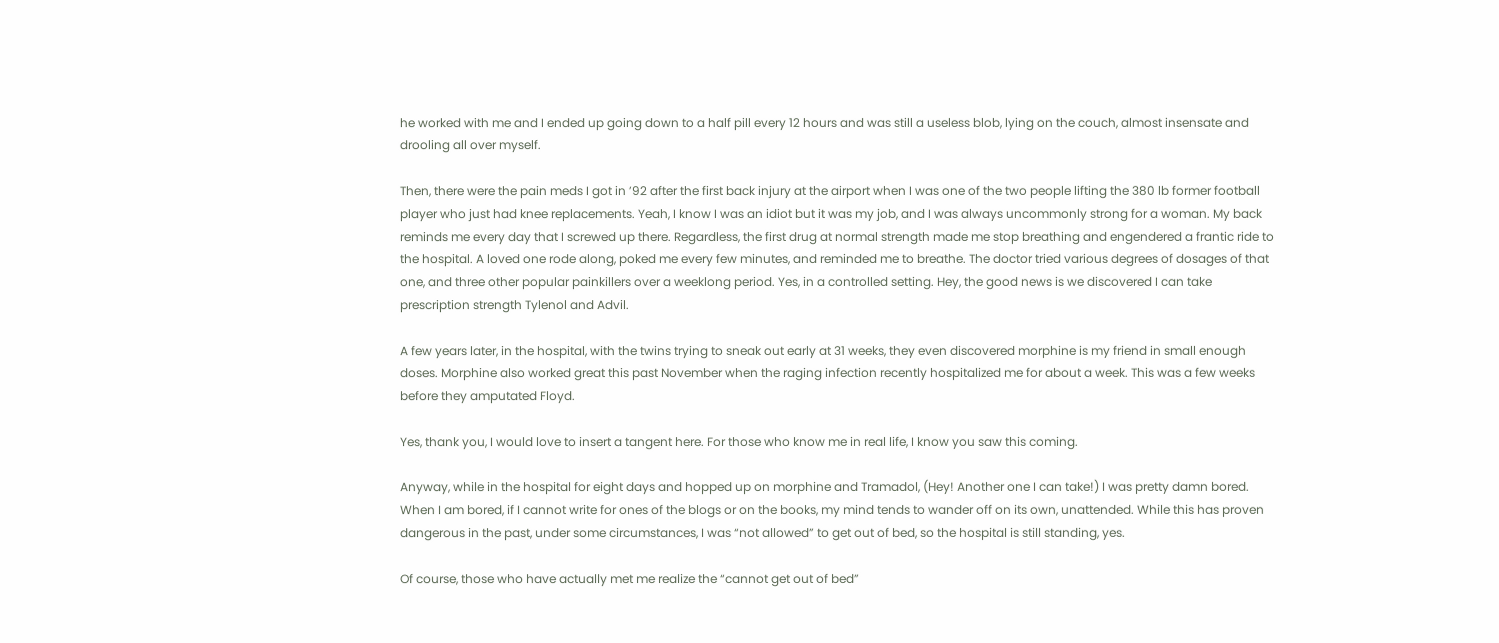he worked with me and I ended up going down to a half pill every 12 hours and was still a useless blob, lying on the couch, almost insensate and drooling all over myself.

Then, there were the pain meds I got in ’92 after the first back injury at the airport when I was one of the two people lifting the 380 lb former football player who just had knee replacements. Yeah, I know I was an idiot but it was my job, and I was always uncommonly strong for a woman. My back reminds me every day that I screwed up there. Regardless, the first drug at normal strength made me stop breathing and engendered a frantic ride to the hospital. A loved one rode along, poked me every few minutes, and reminded me to breathe. The doctor tried various degrees of dosages of that one, and three other popular painkillers over a weeklong period. Yes, in a controlled setting. Hey, the good news is we discovered I can take prescription strength Tylenol and Advil.

A few years later, in the hospital, with the twins trying to sneak out early at 31 weeks, they even discovered morphine is my friend in small enough doses. Morphine also worked great this past November when the raging infection recently hospitalized me for about a week. This was a few weeks before they amputated Floyd.

Yes, thank you, I would love to insert a tangent here. For those who know me in real life, I know you saw this coming.

Anyway, while in the hospital for eight days and hopped up on morphine and Tramadol, (Hey! Another one I can take!) I was pretty damn bored. When I am bored, if I cannot write for ones of the blogs or on the books, my mind tends to wander off on its own, unattended. While this has proven dangerous in the past, under some circumstances, I was “not allowed” to get out of bed, so the hospital is still standing, yes.

Of course, those who have actually met me realize the “cannot get out of bed”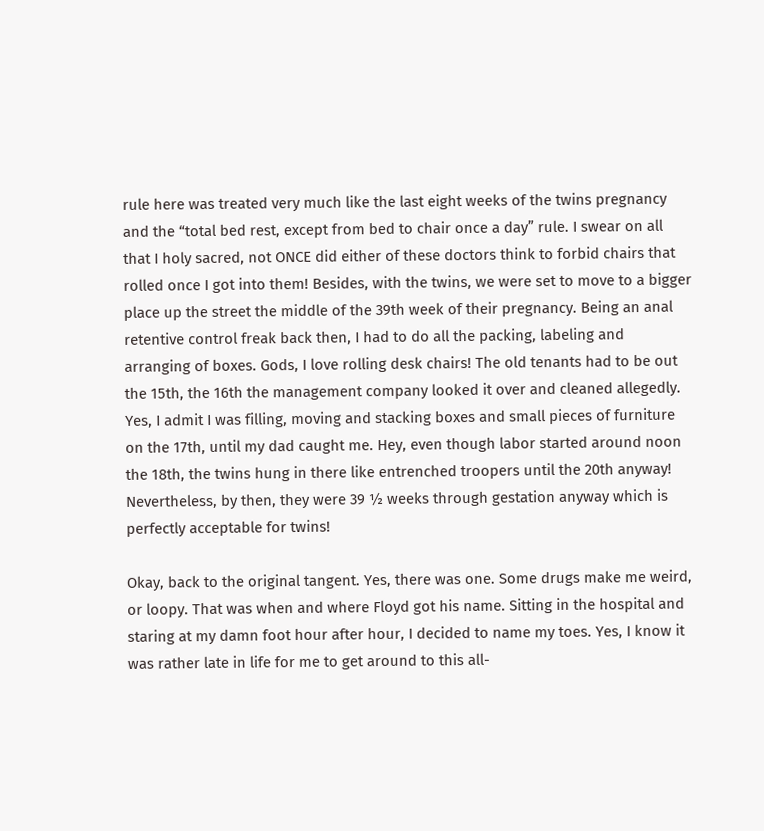rule here was treated very much like the last eight weeks of the twins pregnancy and the “total bed rest, except from bed to chair once a day” rule. I swear on all that I holy sacred, not ONCE did either of these doctors think to forbid chairs that rolled once I got into them! Besides, with the twins, we were set to move to a bigger place up the street the middle of the 39th week of their pregnancy. Being an anal retentive control freak back then, I had to do all the packing, labeling and arranging of boxes. Gods, I love rolling desk chairs! The old tenants had to be out the 15th, the 16th the management company looked it over and cleaned allegedly. Yes, I admit I was filling, moving and stacking boxes and small pieces of furniture on the 17th, until my dad caught me. Hey, even though labor started around noon the 18th, the twins hung in there like entrenched troopers until the 20th anyway! Nevertheless, by then, they were 39 ½ weeks through gestation anyway which is perfectly acceptable for twins!

Okay, back to the original tangent. Yes, there was one. Some drugs make me weird, or loopy. That was when and where Floyd got his name. Sitting in the hospital and staring at my damn foot hour after hour, I decided to name my toes. Yes, I know it was rather late in life for me to get around to this all-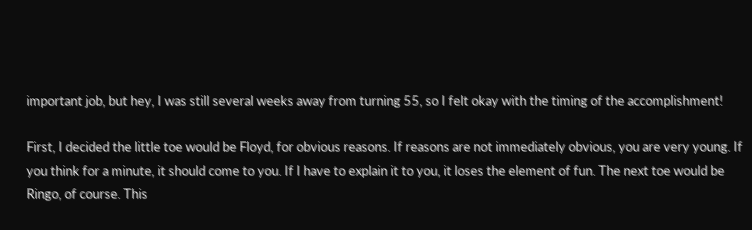important job, but hey, I was still several weeks away from turning 55, so I felt okay with the timing of the accomplishment!

First, I decided the little toe would be Floyd, for obvious reasons. If reasons are not immediately obvious, you are very young. If you think for a minute, it should come to you. If I have to explain it to you, it loses the element of fun. The next toe would be Ringo, of course. This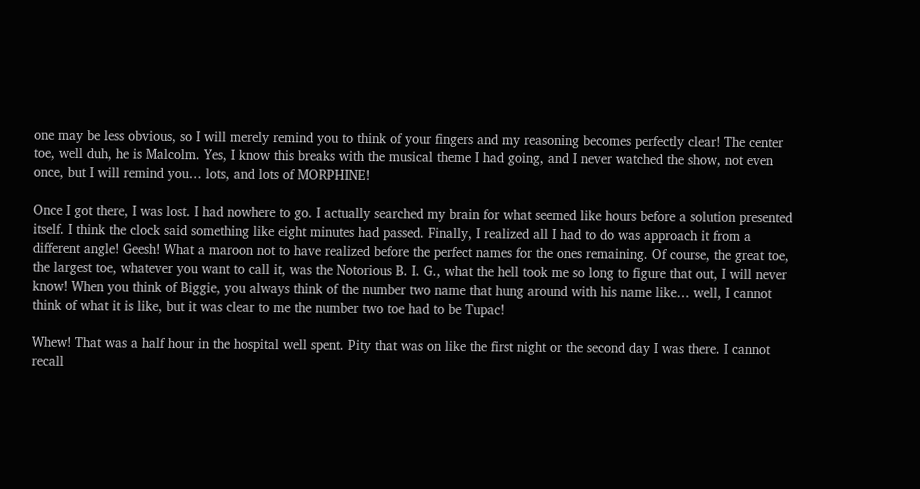one may be less obvious, so I will merely remind you to think of your fingers and my reasoning becomes perfectly clear! The center toe, well duh, he is Malcolm. Yes, I know this breaks with the musical theme I had going, and I never watched the show, not even once, but I will remind you… lots, and lots of MORPHINE!

Once I got there, I was lost. I had nowhere to go. I actually searched my brain for what seemed like hours before a solution presented itself. I think the clock said something like eight minutes had passed. Finally, I realized all I had to do was approach it from a different angle! Geesh! What a maroon not to have realized before the perfect names for the ones remaining. Of course, the great toe, the largest toe, whatever you want to call it, was the Notorious B. I. G., what the hell took me so long to figure that out, I will never know! When you think of Biggie, you always think of the number two name that hung around with his name like… well, I cannot think of what it is like, but it was clear to me the number two toe had to be Tupac!

Whew! That was a half hour in the hospital well spent. Pity that was on like the first night or the second day I was there. I cannot recall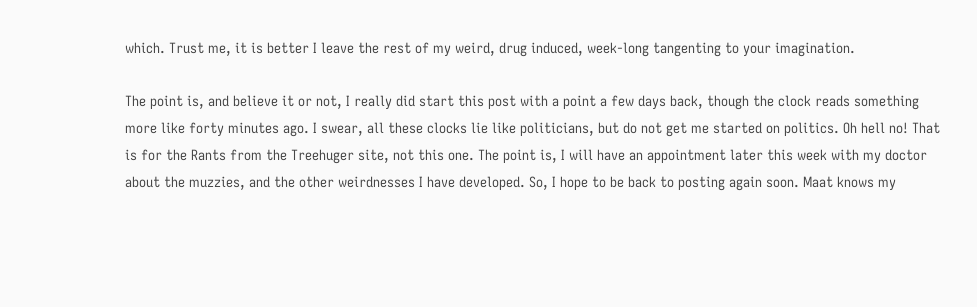which. Trust me, it is better I leave the rest of my weird, drug induced, week-long tangenting to your imagination.

The point is, and believe it or not, I really did start this post with a point a few days back, though the clock reads something more like forty minutes ago. I swear, all these clocks lie like politicians, but do not get me started on politics. Oh hell no! That is for the Rants from the Treehuger site, not this one. The point is, I will have an appointment later this week with my doctor about the muzzies, and the other weirdnesses I have developed. So, I hope to be back to posting again soon. Maat knows my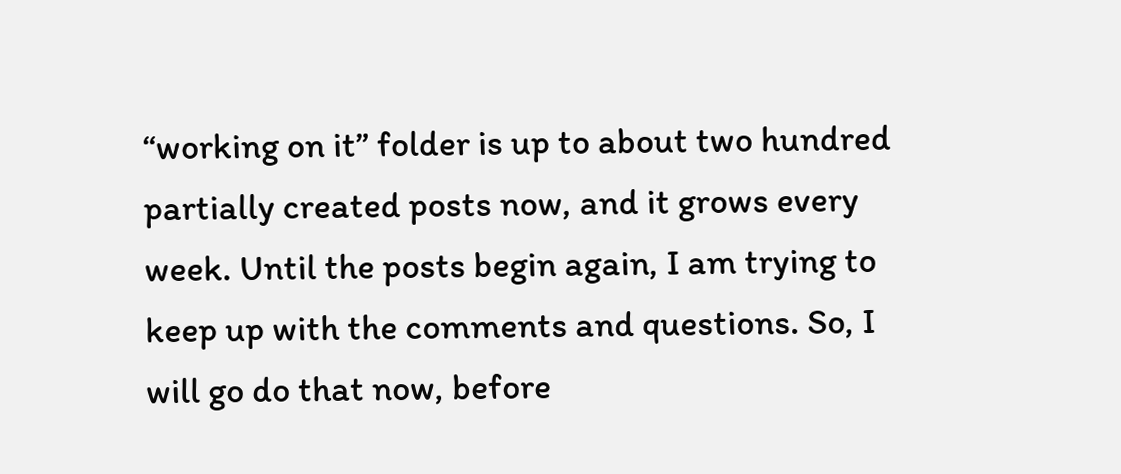“working on it” folder is up to about two hundred partially created posts now, and it grows every week. Until the posts begin again, I am trying to keep up with the comments and questions. So, I will go do that now, before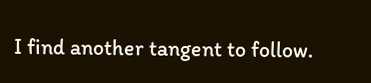I find another tangent to follow.